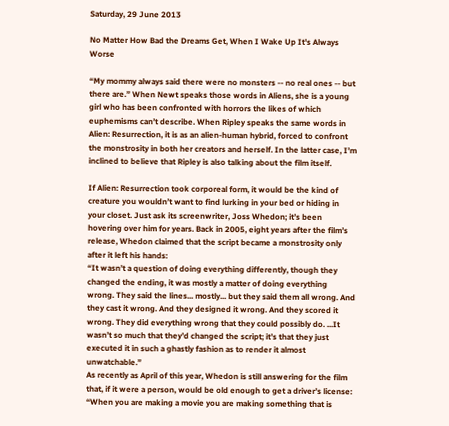Saturday, 29 June 2013

No Matter How Bad the Dreams Get, When I Wake Up It's Always Worse

“My mommy always said there were no monsters -- no real ones -- but there are.” When Newt speaks those words in Aliens, she is a young girl who has been confronted with horrors the likes of which euphemisms can’t describe. When Ripley speaks the same words in Alien: Resurrection, it is as an alien-human hybrid, forced to confront the monstrosity in both her creators and herself. In the latter case, I’m inclined to believe that Ripley is also talking about the film itself.

If Alien: Resurrection took corporeal form, it would be the kind of creature you wouldn’t want to find lurking in your bed or hiding in your closet. Just ask its screenwriter, Joss Whedon; it’s been hovering over him for years. Back in 2005, eight years after the film’s release, Whedon claimed that the script became a monstrosity only after it left his hands:
“It wasn’t a question of doing everything differently, though they changed the ending, it was mostly a matter of doing everything wrong. They said the lines... mostly... but they said them all wrong. And they cast it wrong. And they designed it wrong. And they scored it wrong. They did everything wrong that they could possibly do. ...It wasn’t so much that they’d changed the script; it’s that they just executed it in such a ghastly fashion as to render it almost unwatchable.”
As recently as April of this year, Whedon is still answering for the film that, if it were a person, would be old enough to get a driver’s license:
“When you are making a movie you are making something that is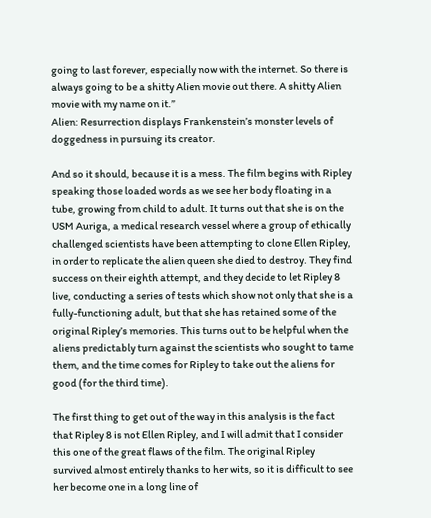going to last forever, especially now with the internet. So there is always going to be a shitty Alien movie out there. A shitty Alien movie with my name on it.”
Alien: Resurrection displays Frankenstein’s monster levels of doggedness in pursuing its creator.

And so it should, because it is a mess. The film begins with Ripley speaking those loaded words as we see her body floating in a tube, growing from child to adult. It turns out that she is on the USM Auriga, a medical research vessel where a group of ethically challenged scientists have been attempting to clone Ellen Ripley, in order to replicate the alien queen she died to destroy. They find success on their eighth attempt, and they decide to let Ripley 8 live, conducting a series of tests which show not only that she is a fully-functioning adult, but that she has retained some of the original Ripley’s memories. This turns out to be helpful when the aliens predictably turn against the scientists who sought to tame them, and the time comes for Ripley to take out the aliens for good (for the third time).

The first thing to get out of the way in this analysis is the fact that Ripley 8 is not Ellen Ripley, and I will admit that I consider this one of the great flaws of the film. The original Ripley survived almost entirely thanks to her wits, so it is difficult to see her become one in a long line of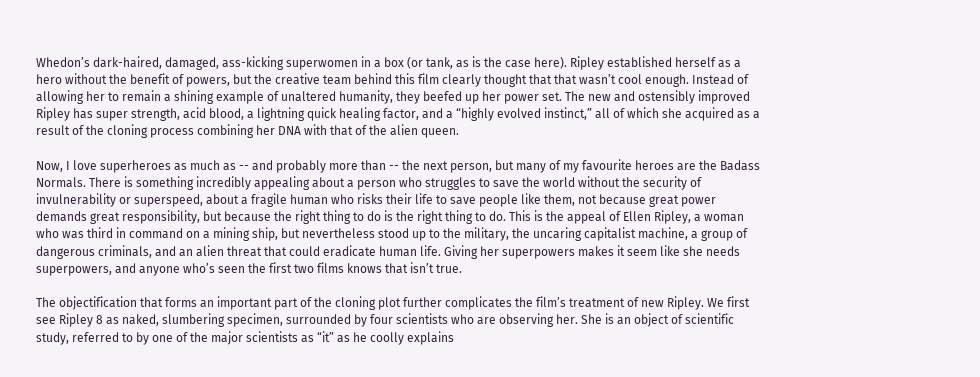Whedon’s dark-haired, damaged, ass-kicking superwomen in a box (or tank, as is the case here). Ripley established herself as a hero without the benefit of powers, but the creative team behind this film clearly thought that that wasn’t cool enough. Instead of allowing her to remain a shining example of unaltered humanity, they beefed up her power set. The new and ostensibly improved Ripley has super strength, acid blood, a lightning quick healing factor, and a “highly evolved instinct,” all of which she acquired as a result of the cloning process combining her DNA with that of the alien queen.

Now, I love superheroes as much as -- and probably more than -- the next person, but many of my favourite heroes are the Badass Normals. There is something incredibly appealing about a person who struggles to save the world without the security of invulnerability or superspeed, about a fragile human who risks their life to save people like them, not because great power demands great responsibility, but because the right thing to do is the right thing to do. This is the appeal of Ellen Ripley, a woman who was third in command on a mining ship, but nevertheless stood up to the military, the uncaring capitalist machine, a group of dangerous criminals, and an alien threat that could eradicate human life. Giving her superpowers makes it seem like she needs superpowers, and anyone who’s seen the first two films knows that isn’t true.

The objectification that forms an important part of the cloning plot further complicates the film’s treatment of new Ripley. We first see Ripley 8 as naked, slumbering specimen, surrounded by four scientists who are observing her. She is an object of scientific study, referred to by one of the major scientists as “it” as he coolly explains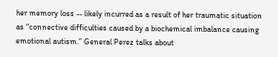her memory loss -- likely incurred as a result of her traumatic situation as “connective difficulties caused by a biochemical imbalance causing emotional autism.” General Perez talks about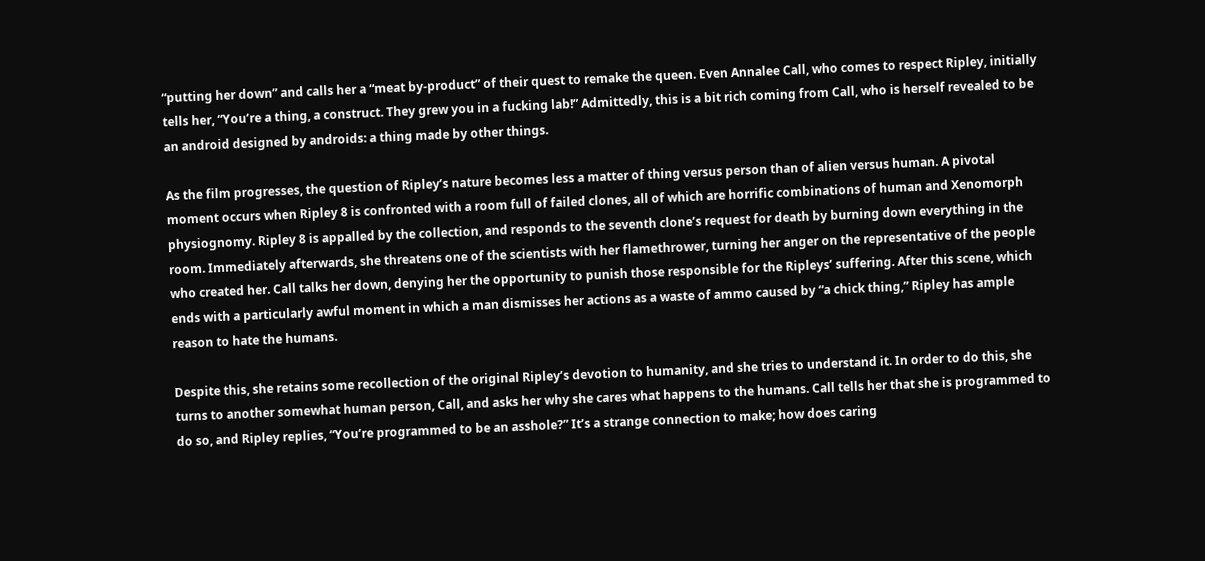“putting her down” and calls her a “meat by-product” of their quest to remake the queen. Even Annalee Call, who comes to respect Ripley, initially tells her, “You’re a thing, a construct. They grew you in a fucking lab!” Admittedly, this is a bit rich coming from Call, who is herself revealed to be an android designed by androids: a thing made by other things.

As the film progresses, the question of Ripley’s nature becomes less a matter of thing versus person than of alien versus human. A pivotal moment occurs when Ripley 8 is confronted with a room full of failed clones, all of which are horrific combinations of human and Xenomorph physiognomy. Ripley 8 is appalled by the collection, and responds to the seventh clone’s request for death by burning down everything in the room. Immediately afterwards, she threatens one of the scientists with her flamethrower, turning her anger on the representative of the people who created her. Call talks her down, denying her the opportunity to punish those responsible for the Ripleys’ suffering. After this scene, which ends with a particularly awful moment in which a man dismisses her actions as a waste of ammo caused by “a chick thing,” Ripley has ample reason to hate the humans.

Despite this, she retains some recollection of the original Ripley’s devotion to humanity, and she tries to understand it. In order to do this, she turns to another somewhat human person, Call, and asks her why she cares what happens to the humans. Call tells her that she is programmed to do so, and Ripley replies, “You’re programmed to be an asshole?” It’s a strange connection to make; how does caring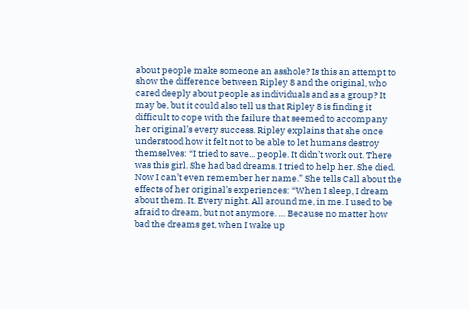about people make someone an asshole? Is this an attempt to show the difference between Ripley 8 and the original, who cared deeply about people as individuals and as a group? It may be, but it could also tell us that Ripley 8 is finding it difficult to cope with the failure that seemed to accompany her original’s every success. Ripley explains that she once understood how it felt not to be able to let humans destroy themselves: “I tried to save... people. It didn’t work out. There was this girl. She had bad dreams. I tried to help her. She died. Now I can’t even remember her name.” She tells Call about the effects of her original’s experiences: “When I sleep, I dream about them. It. Every night. All around me, in me. I used to be afraid to dream, but not anymore. … Because no matter how bad the dreams get, when I wake up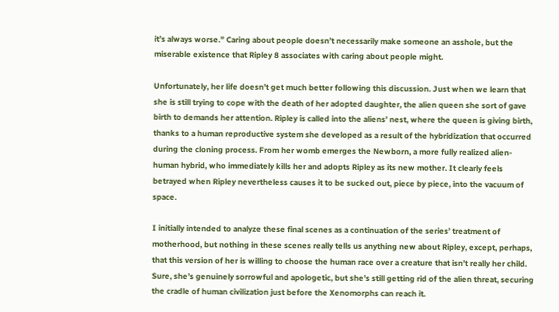it’s always worse.” Caring about people doesn’t necessarily make someone an asshole, but the miserable existence that Ripley 8 associates with caring about people might.

Unfortunately, her life doesn’t get much better following this discussion. Just when we learn that she is still trying to cope with the death of her adopted daughter, the alien queen she sort of gave birth to demands her attention. Ripley is called into the aliens’ nest, where the queen is giving birth, thanks to a human reproductive system she developed as a result of the hybridization that occurred during the cloning process. From her womb emerges the Newborn, a more fully realized alien-human hybrid, who immediately kills her and adopts Ripley as its new mother. It clearly feels betrayed when Ripley nevertheless causes it to be sucked out, piece by piece, into the vacuum of space.

I initially intended to analyze these final scenes as a continuation of the series’ treatment of motherhood, but nothing in these scenes really tells us anything new about Ripley, except, perhaps, that this version of her is willing to choose the human race over a creature that isn’t really her child. Sure, she’s genuinely sorrowful and apologetic, but she’s still getting rid of the alien threat, securing the cradle of human civilization just before the Xenomorphs can reach it.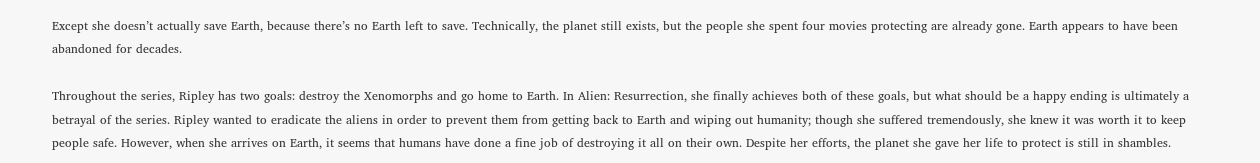Except she doesn’t actually save Earth, because there’s no Earth left to save. Technically, the planet still exists, but the people she spent four movies protecting are already gone. Earth appears to have been abandoned for decades.

Throughout the series, Ripley has two goals: destroy the Xenomorphs and go home to Earth. In Alien: Resurrection, she finally achieves both of these goals, but what should be a happy ending is ultimately a betrayal of the series. Ripley wanted to eradicate the aliens in order to prevent them from getting back to Earth and wiping out humanity; though she suffered tremendously, she knew it was worth it to keep people safe. However, when she arrives on Earth, it seems that humans have done a fine job of destroying it all on their own. Despite her efforts, the planet she gave her life to protect is still in shambles.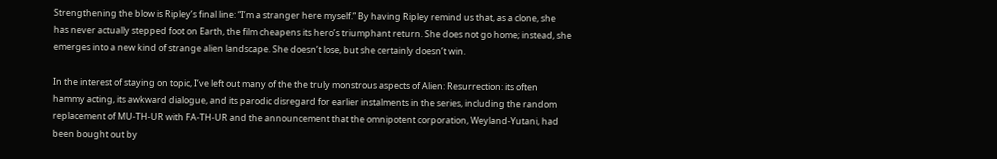Strengthening the blow is Ripley’s final line: “I’m a stranger here myself.” By having Ripley remind us that, as a clone, she has never actually stepped foot on Earth, the film cheapens its hero’s triumphant return. She does not go home; instead, she emerges into a new kind of strange alien landscape. She doesn’t lose, but she certainly doesn’t win.

In the interest of staying on topic, I’ve left out many of the the truly monstrous aspects of Alien: Resurrection: its often hammy acting, its awkward dialogue, and its parodic disregard for earlier instalments in the series, including the random replacement of MU-TH-UR with FA-TH-UR and the announcement that the omnipotent corporation, Weyland-Yutani, had been bought out by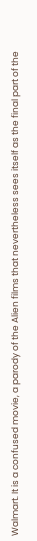Walmart. It is a confused movie, a parody of the Alien films that nevertheless sees itself as the final part of the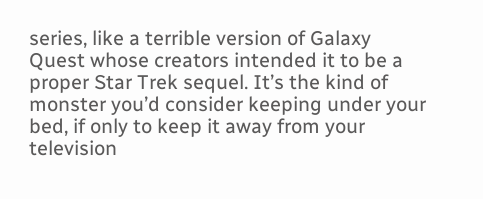series, like a terrible version of Galaxy Quest whose creators intended it to be a proper Star Trek sequel. It’s the kind of monster you’d consider keeping under your bed, if only to keep it away from your television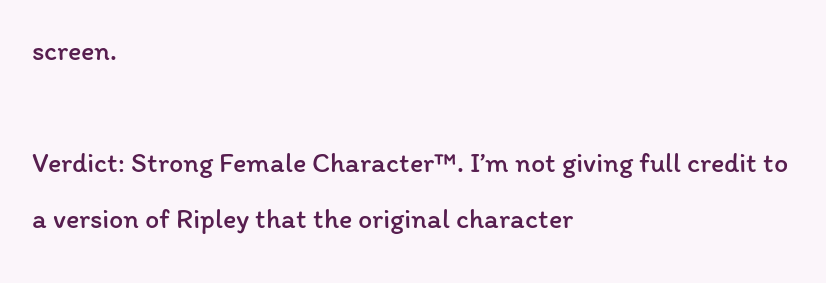screen.

Verdict: Strong Female Character™. I’m not giving full credit to a version of Ripley that the original character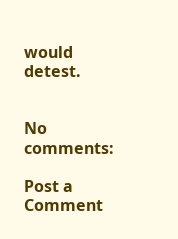would detest.


No comments:

Post a Comment